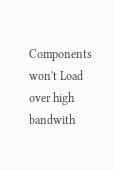Components won't Load over high bandwith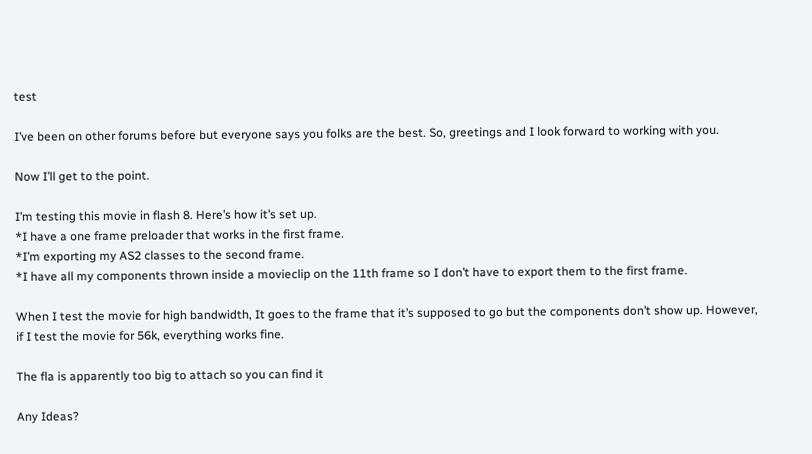test

I’ve been on other forums before but everyone says you folks are the best. So, greetings and I look forward to working with you.

Now I’ll get to the point.

I’m testing this movie in flash 8. Here’s how it’s set up.
*I have a one frame preloader that works in the first frame.
*I’m exporting my AS2 classes to the second frame.
*I have all my components thrown inside a movieclip on the 11th frame so I don’t have to export them to the first frame.

When I test the movie for high bandwidth, It goes to the frame that it’s supposed to go but the components don’t show up. However, if I test the movie for 56k, everything works fine.

The fla is apparently too big to attach so you can find it

Any Ideas?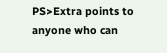PS>Extra points to anyone who can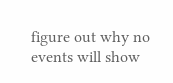figure out why no events will show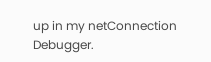up in my netConnection Debugger.